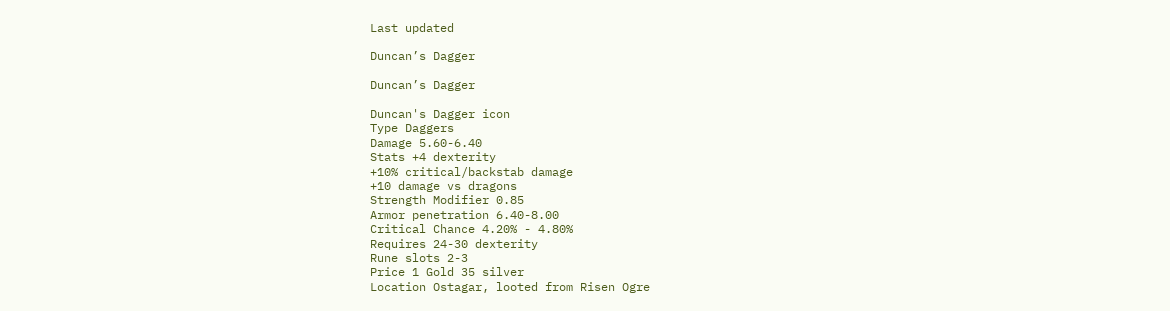Last updated

Duncan’s Dagger

Duncan’s Dagger

Duncan's Dagger icon
Type Daggers
Damage 5.60-6.40
Stats +4 dexterity
+10% critical/backstab damage
+10 damage vs dragons
Strength Modifier 0.85
Armor penetration 6.40-8.00
Critical Chance 4.20% - 4.80%
Requires 24-30 dexterity
Rune slots 2-3
Price 1 Gold 35 silver
Location Ostagar, looted from Risen Ogre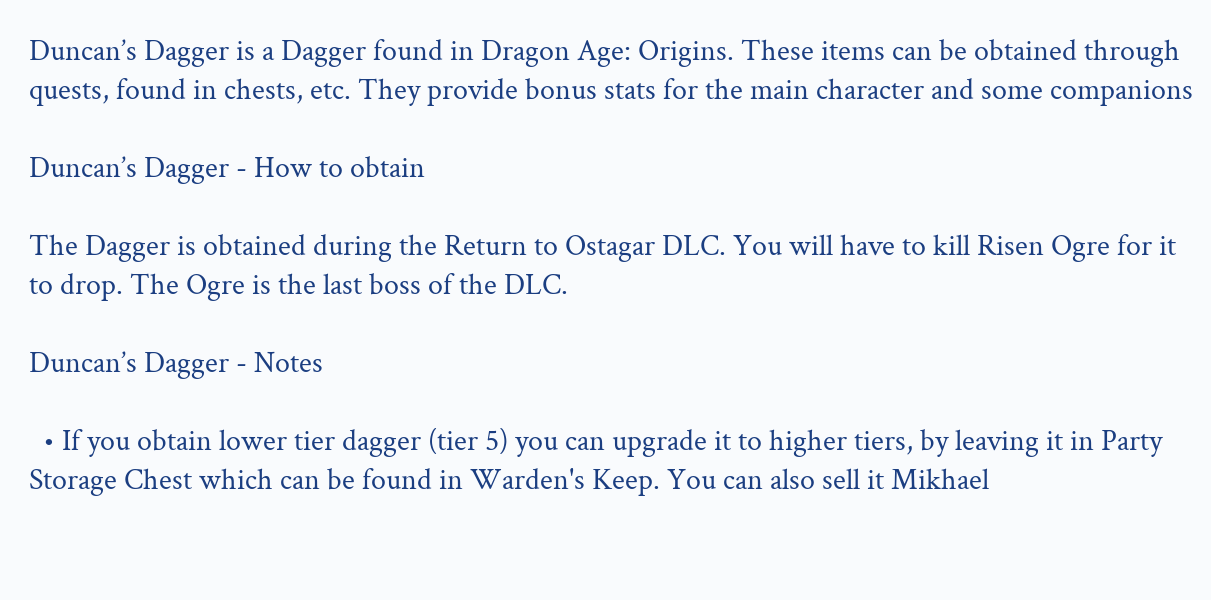Duncan’s Dagger is a Dagger found in Dragon Age: Origins. These items can be obtained through quests, found in chests, etc. They provide bonus stats for the main character and some companions

Duncan’s Dagger - How to obtain

The Dagger is obtained during the Return to Ostagar DLC. You will have to kill Risen Ogre for it to drop. The Ogre is the last boss of the DLC.

Duncan’s Dagger - Notes

  • If you obtain lower tier dagger (tier 5) you can upgrade it to higher tiers, by leaving it in Party Storage Chest which can be found in Warden's Keep. You can also sell it Mikhael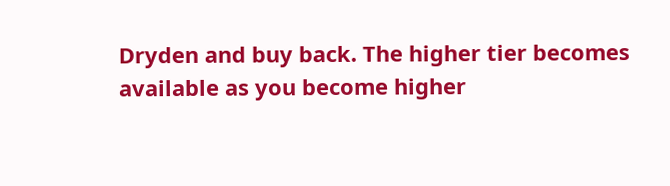Dryden and buy back. The higher tier becomes available as you become higher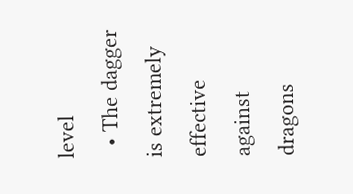level
  • The dagger is extremely effective against dragons